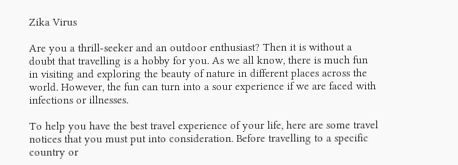Zika Virus

Are you a thrill-seeker and an outdoor enthusiast? Then it is without a doubt that travelling is a hobby for you. As we all know, there is much fun in visiting and exploring the beauty of nature in different places across the world. However, the fun can turn into a sour experience if we are faced with infections or illnesses.

To help you have the best travel experience of your life, here are some travel notices that you must put into consideration. Before travelling to a specific country or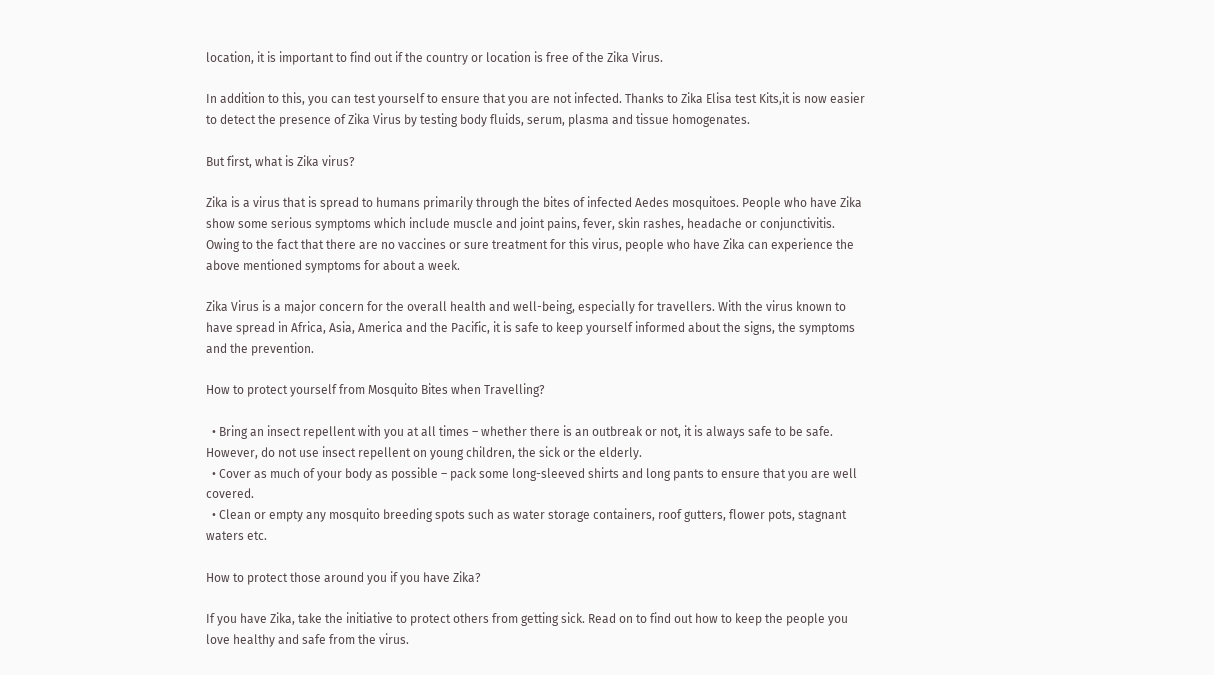location, it is important to find out if the country or location is free of the Zika Virus.

In addition to this, you can test yourself to ensure that you are not infected. Thanks to Zika Elisa test Kits,it is now easier to detect the presence of Zika Virus by testing body fluids, serum, plasma and tissue homogenates.

But first, what is Zika virus?

Zika is a virus that is spread to humans primarily through the bites of infected Aedes mosquitoes. People who have Zika show some serious symptoms which include muscle and joint pains, fever, skin rashes, headache or conjunctivitis. Owing to the fact that there are no vaccines or sure treatment for this virus, people who have Zika can experience the above mentioned symptoms for about a week.

Zika Virus is a major concern for the overall health and well-being, especially for travellers. With the virus known to have spread in Africa, Asia, America and the Pacific, it is safe to keep yourself informed about the signs, the symptoms and the prevention.

How to protect yourself from Mosquito Bites when Travelling?

  • Bring an insect repellent with you at all times – whether there is an outbreak or not, it is always safe to be safe. However, do not use insect repellent on young children, the sick or the elderly.
  • Cover as much of your body as possible – pack some long-sleeved shirts and long pants to ensure that you are well covered.
  • Clean or empty any mosquito breeding spots such as water storage containers, roof gutters, flower pots, stagnant waters etc.

How to protect those around you if you have Zika?

If you have Zika, take the initiative to protect others from getting sick. Read on to find out how to keep the people you love healthy and safe from the virus.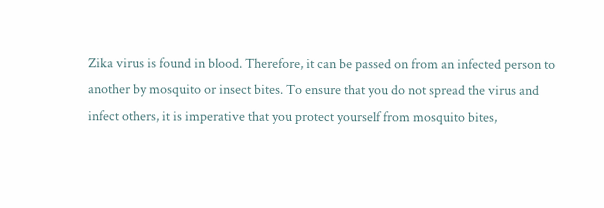Zika virus is found in blood. Therefore, it can be passed on from an infected person to another by mosquito or insect bites. To ensure that you do not spread the virus and infect others, it is imperative that you protect yourself from mosquito bites,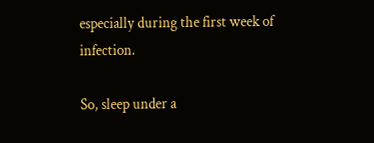especially during the first week of infection.

So, sleep under a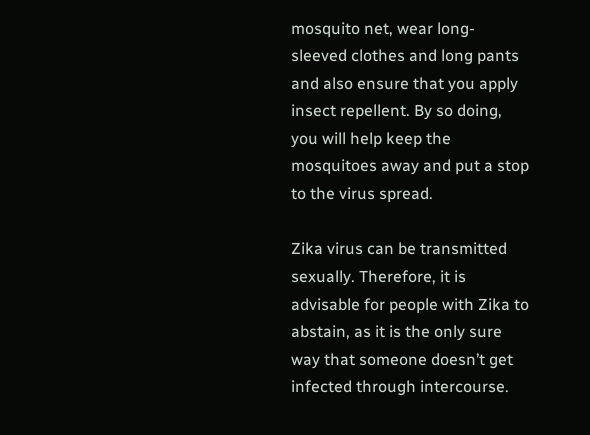mosquito net, wear long-sleeved clothes and long pants and also ensure that you apply insect repellent. By so doing, you will help keep the mosquitoes away and put a stop to the virus spread.

Zika virus can be transmitted sexually. Therefore, it is advisable for people with Zika to abstain, as it is the only sure way that someone doesn’t get infected through intercourse.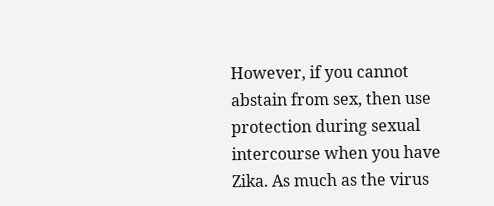However, if you cannot abstain from sex, then use protection during sexual intercourse when you have Zika. As much as the virus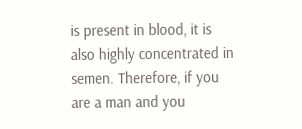is present in blood, it is also highly concentrated in semen. Therefore, if you are a man and you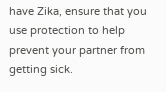have Zika, ensure that you use protection to help prevent your partner from getting sick.